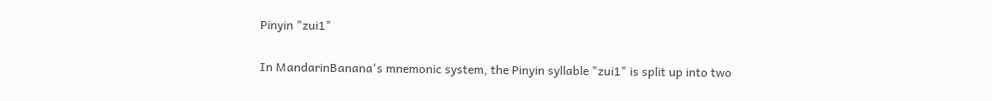Pinyin "zui1"

In MandarinBanana's mnemonic system, the Pinyin syllable "zui1" is split up into two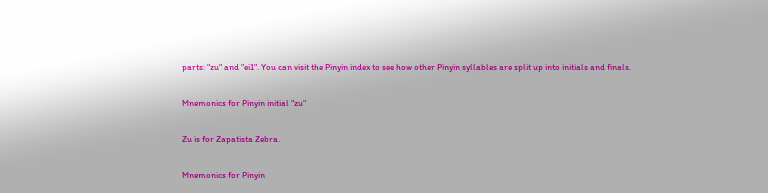parts: "zu" and "ei1". You can visit the Pinyin index to see how other Pinyin syllables are split up into initials and finals.

Mnemonics for Pinyin initial "zu"

Zu is for Zapatista Zebra.

Mnemonics for Pinyin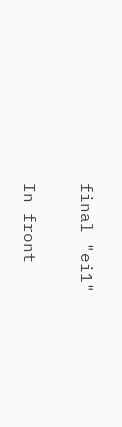final "ei1"

In front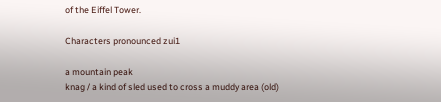of the Eiffel Tower.

Characters pronounced zui1

a mountain peak
knag / a kind of sled used to cross a muddy area (old)